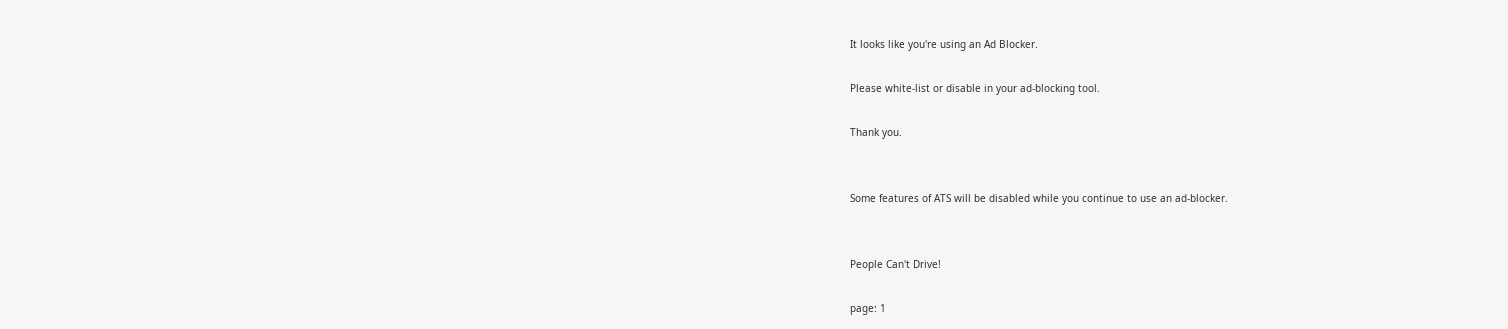It looks like you're using an Ad Blocker.

Please white-list or disable in your ad-blocking tool.

Thank you.


Some features of ATS will be disabled while you continue to use an ad-blocker.


People Can't Drive!

page: 1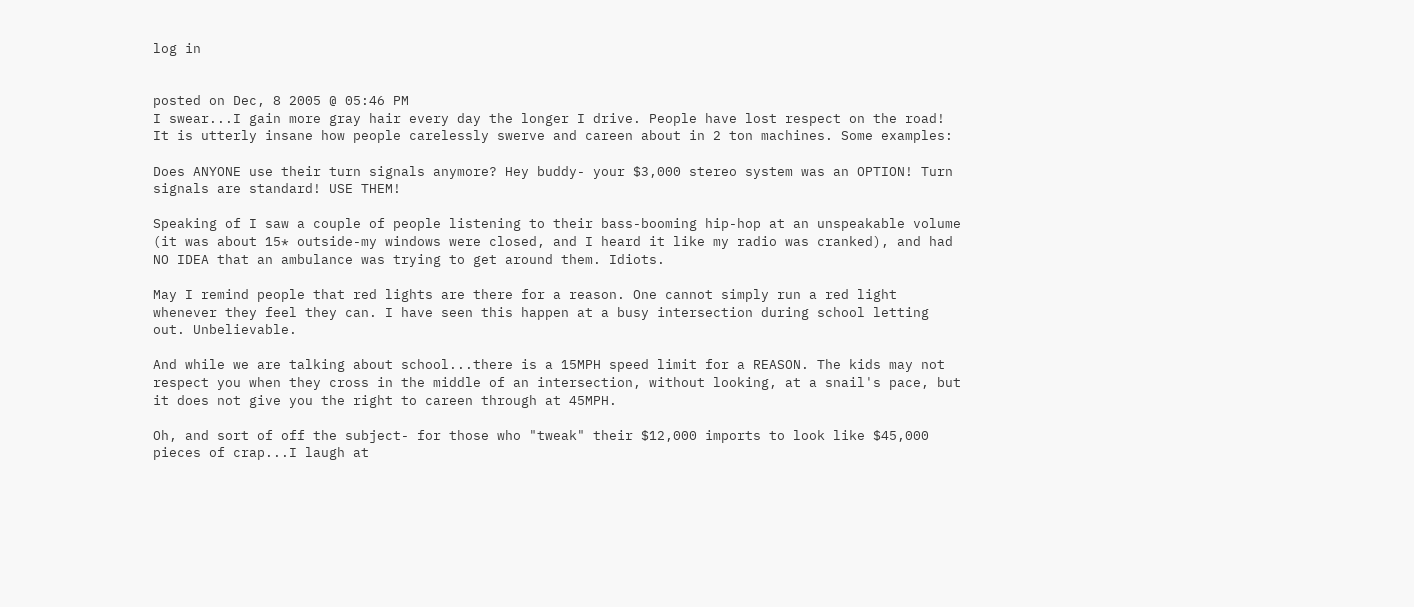log in


posted on Dec, 8 2005 @ 05:46 PM
I swear...I gain more gray hair every day the longer I drive. People have lost respect on the road! It is utterly insane how people carelessly swerve and careen about in 2 ton machines. Some examples:

Does ANYONE use their turn signals anymore? Hey buddy- your $3,000 stereo system was an OPTION! Turn signals are standard! USE THEM!

Speaking of I saw a couple of people listening to their bass-booming hip-hop at an unspeakable volume (it was about 15* outside-my windows were closed, and I heard it like my radio was cranked), and had NO IDEA that an ambulance was trying to get around them. Idiots.

May I remind people that red lights are there for a reason. One cannot simply run a red light whenever they feel they can. I have seen this happen at a busy intersection during school letting out. Unbelievable.

And while we are talking about school...there is a 15MPH speed limit for a REASON. The kids may not respect you when they cross in the middle of an intersection, without looking, at a snail's pace, but it does not give you the right to careen through at 45MPH.

Oh, and sort of off the subject- for those who "tweak" their $12,000 imports to look like $45,000 pieces of crap...I laugh at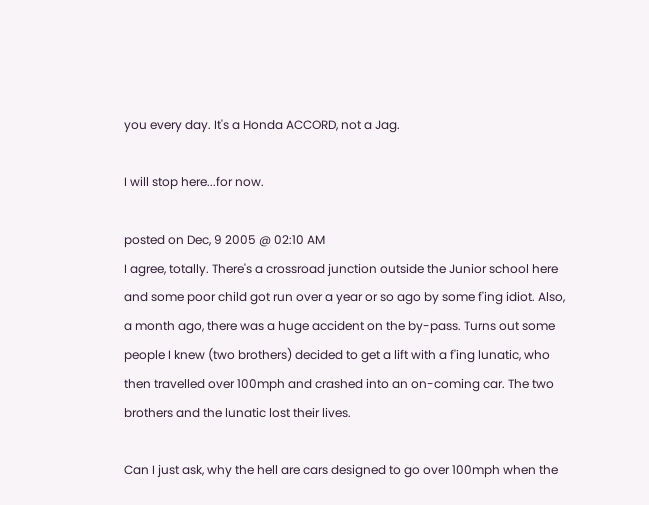you every day. It's a Honda ACCORD, not a Jag.

I will stop here...for now.

posted on Dec, 9 2005 @ 02:10 AM
I agree, totally. There's a crossroad junction outside the Junior school here and some poor child got run over a year or so ago by some f'ing idiot. Also, a month ago, there was a huge accident on the by-pass. Turns out some people I knew (two brothers) decided to get a lift with a f'ing lunatic, who then travelled over 100mph and crashed into an on-coming car. The two brothers and the lunatic lost their lives.

Can I just ask, why the hell are cars designed to go over 100mph when the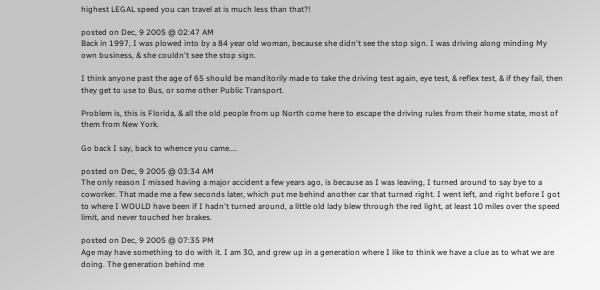highest LEGAL speed you can travel at is much less than that?!

posted on Dec, 9 2005 @ 02:47 AM
Back in 1997, I was plowed into by a 84 year old woman, because she didn't see the stop sign. I was driving along minding My own business, & she couldn't see the stop sign.

I think anyone past the age of 65 should be manditorily made to take the driving test again, eye test, & reflex test, & if they fail, then they get to use to Bus, or some other Public Transport.

Problem is, this is Florida, & all the old people from up North come here to escape the driving rules from their home state, most of them from New York.

Go back I say, back to whence you came....

posted on Dec, 9 2005 @ 03:34 AM
The only reason I missed having a major accident a few years ago, is because as I was leaving, I turned around to say bye to a coworker. That made me a few seconds later, which put me behind another car that turned right. I went left, and right before I got to where I WOULD have been if I hadn't turned around, a little old lady blew through the red light, at least 10 miles over the speed limit, and never touched her brakes.

posted on Dec, 9 2005 @ 07:35 PM
Age may have something to do with it. I am 30, and grew up in a generation where I like to think we have a clue as to what we are doing. The generation behind me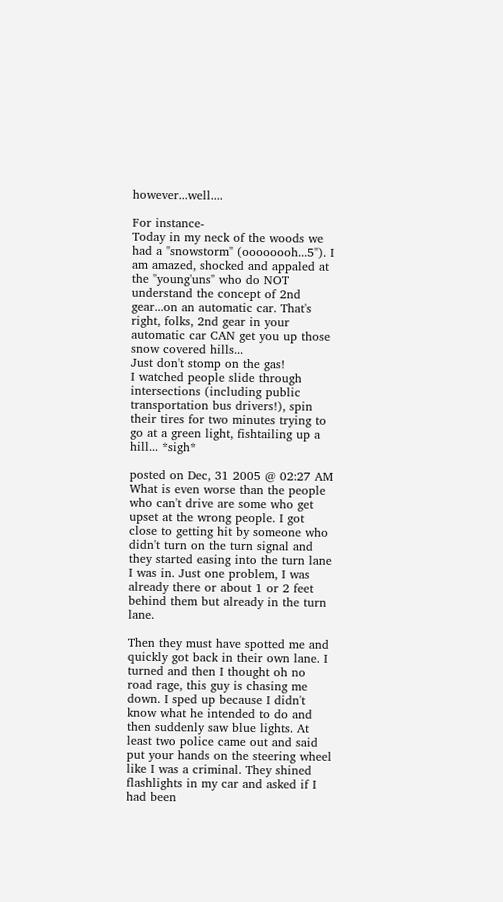however...well....

For instance-
Today in my neck of the woods we had a "snowstorm" (oooooooh...5"). I am amazed, shocked and appaled at the "young'uns" who do NOT understand the concept of 2nd gear...on an automatic car. That's right, folks, 2nd gear in your automatic car CAN get you up those snow covered hills...
Just don't stomp on the gas!
I watched people slide through intersections (including public transportation bus drivers!), spin their tires for two minutes trying to go at a green light, fishtailing up a hill... *sigh*

posted on Dec, 31 2005 @ 02:27 AM
What is even worse than the people who can't drive are some who get upset at the wrong people. I got close to getting hit by someone who didn't turn on the turn signal and they started easing into the turn lane I was in. Just one problem, I was already there or about 1 or 2 feet behind them but already in the turn lane.

Then they must have spotted me and quickly got back in their own lane. I turned and then I thought oh no road rage, this guy is chasing me down. I sped up because I didn't know what he intended to do and then suddenly saw blue lights. At least two police came out and said put your hands on the steering wheel like I was a criminal. They shined flashlights in my car and asked if I had been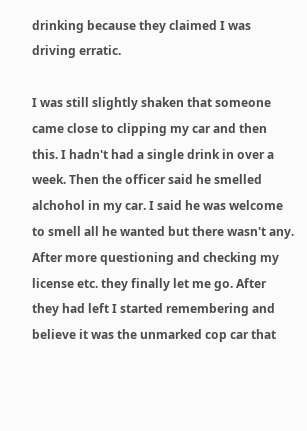drinking because they claimed I was driving erratic.

I was still slightly shaken that someone came close to clipping my car and then this. I hadn't had a single drink in over a week. Then the officer said he smelled alchohol in my car. I said he was welcome to smell all he wanted but there wasn't any. After more questioning and checking my license etc. they finally let me go. After they had left I started remembering and believe it was the unmarked cop car that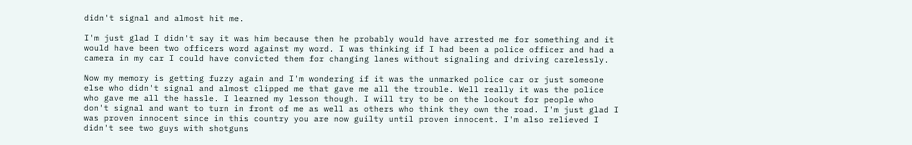didn't signal and almost hit me.

I'm just glad I didn't say it was him because then he probably would have arrested me for something and it would have been two officers word against my word. I was thinking if I had been a police officer and had a camera in my car I could have convicted them for changing lanes without signaling and driving carelessly.

Now my memory is getting fuzzy again and I'm wondering if it was the unmarked police car or just someone else who didn't signal and almost clipped me that gave me all the trouble. Well really it was the police who gave me all the hassle. I learned my lesson though. I will try to be on the lookout for people who don't signal and want to turn in front of me as well as others who think they own the road. I'm just glad I was proven innocent since in this country you are now guilty until proven innocent. I'm also relieved I didn't see two guys with shotguns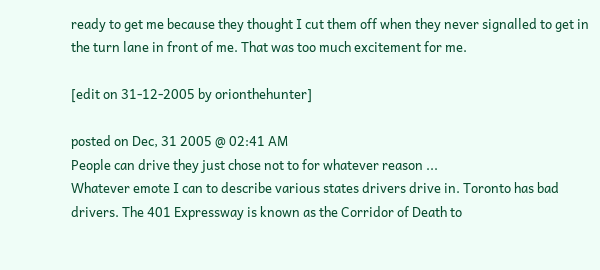ready to get me because they thought I cut them off when they never signalled to get in the turn lane in front of me. That was too much excitement for me.

[edit on 31-12-2005 by orionthehunter]

posted on Dec, 31 2005 @ 02:41 AM
People can drive they just chose not to for whatever reason ...
Whatever emote I can to describe various states drivers drive in. Toronto has bad drivers. The 401 Expressway is known as the Corridor of Death to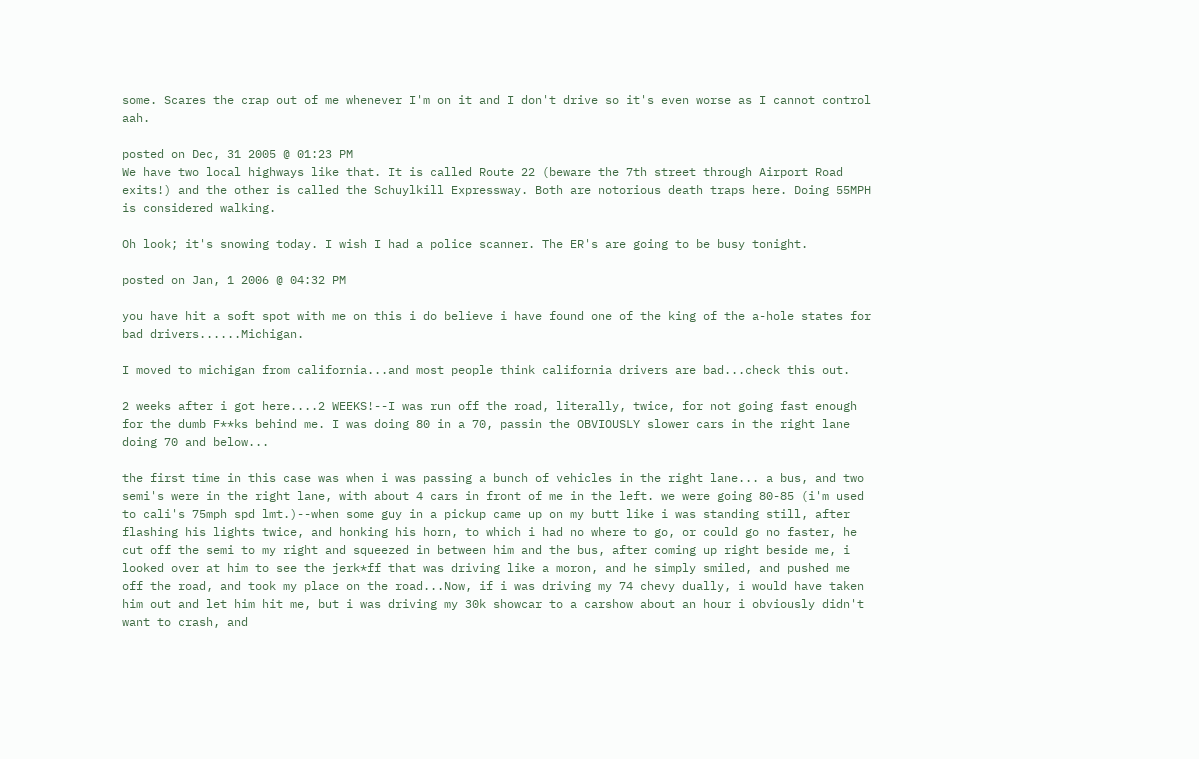some. Scares the crap out of me whenever I'm on it and I don't drive so it's even worse as I cannot control aah.

posted on Dec, 31 2005 @ 01:23 PM
We have two local highways like that. It is called Route 22 (beware the 7th street through Airport Road exits!) and the other is called the Schuylkill Expressway. Both are notorious death traps here. Doing 55MPH is considered walking.

Oh look; it's snowing today. I wish I had a police scanner. The ER's are going to be busy tonight.

posted on Jan, 1 2006 @ 04:32 PM

you have hit a soft spot with me on this i do believe i have found one of the king of the a-hole states for bad drivers......Michigan.

I moved to michigan from california...and most people think california drivers are bad...check this out.

2 weeks after i got here....2 WEEKS!--I was run off the road, literally, twice, for not going fast enough for the dumb F**ks behind me. I was doing 80 in a 70, passin the OBVIOUSLY slower cars in the right lane doing 70 and below...

the first time in this case was when i was passing a bunch of vehicles in the right lane... a bus, and two semi's were in the right lane, with about 4 cars in front of me in the left. we were going 80-85 (i'm used to cali's 75mph spd lmt.)--when some guy in a pickup came up on my butt like i was standing still, after flashing his lights twice, and honking his horn, to which i had no where to go, or could go no faster, he cut off the semi to my right and squeezed in between him and the bus, after coming up right beside me, i looked over at him to see the jerk*ff that was driving like a moron, and he simply smiled, and pushed me off the road, and took my place on the road...Now, if i was driving my 74 chevy dually, i would have taken him out and let him hit me, but i was driving my 30k showcar to a carshow about an hour i obviously didn't want to crash, and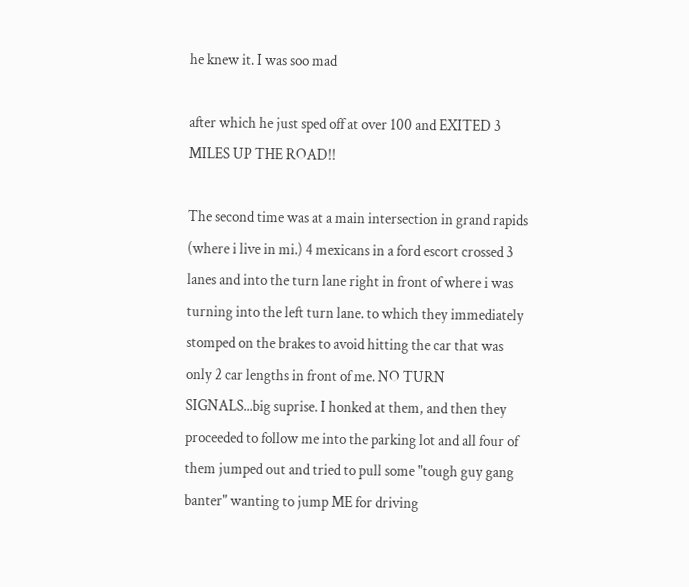he knew it. I was soo mad

after which he just sped off at over 100 and EXITED 3 MILES UP THE ROAD!!

The second time was at a main intersection in grand rapids (where i live in mi.) 4 mexicans in a ford escort crossed 3 lanes and into the turn lane right in front of where i was turning into the left turn lane. to which they immediately stomped on the brakes to avoid hitting the car that was only 2 car lengths in front of me. NO TURN SIGNALS...big suprise. I honked at them, and then they proceeded to follow me into the parking lot and all four of them jumped out and tried to pull some "tough guy gang banter" wanting to jump ME for driving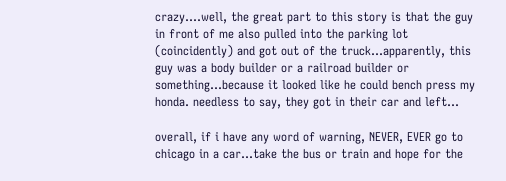crazy....well, the great part to this story is that the guy in front of me also pulled into the parking lot (coincidently) and got out of the truck...apparently, this guy was a body builder or a railroad builder or something...because it looked like he could bench press my honda. needless to say, they got in their car and left...

overall, if i have any word of warning, NEVER, EVER go to chicago in a car...take the bus or train and hope for the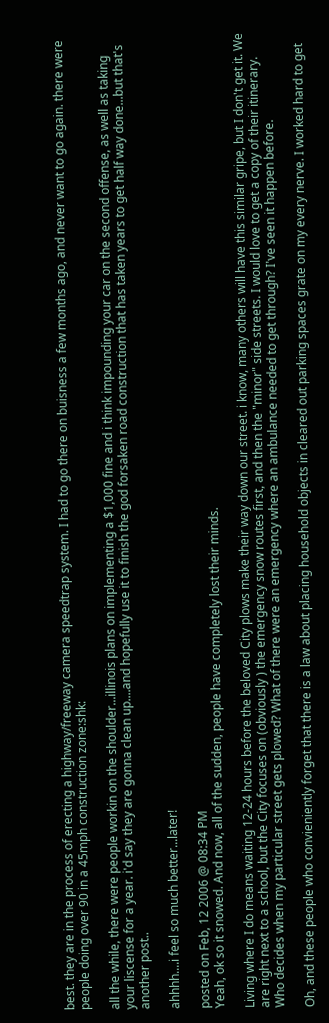best. they are in the process of erecting a highway/freeway camera speedtrap system. I had to go there on buisness a few months ago, and never want to go again. there were people doing over 90 in a 45mph construction zone:shk:

all the while, there were people workin on the shoulder...illinois plans on implementing a $1,000 fine and i think impounding your car on the second offense, as well as taking your liscense for a year. i'd say they are gonna clean up....and hopefully use it to finish the god forsaken road construction that has taken years to get half way done...but that's another post..

ahhhh....i feel so much better...later!

posted on Feb, 12 2006 @ 08:34 PM
Yeah, ok so it snowed. And now, all of the sudden, people have completely lost their minds.

Living where I do means waiting 12-24 hours before the beloved City plows make their way down our street. i know, many others will have this similar gripe, but I don't get it. We are right next to a school, but the City focuses on (obviously ) the emergency snow routes first, and then the "minor" side streets. I would love to get a copy of their itinerary. Who decides when my particular street gets plowed? What of there were an emergency where an ambulance needed to get through? I've seen it happen before.

Oh, and these people who convieniently forget that there is a law about placing household objects in cleared out parking spaces grate on my every nerve. I worked hard to get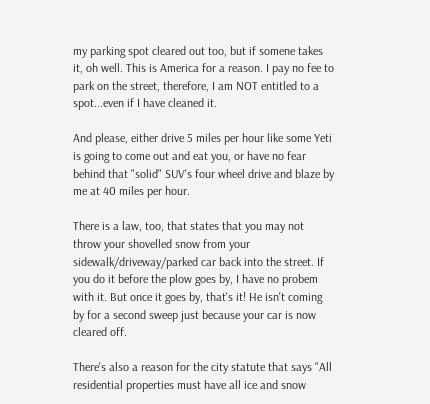my parking spot cleared out too, but if somene takes it, oh well. This is America for a reason. I pay no fee to park on the street, therefore, I am NOT entitled to a spot...even if I have cleaned it.

And please, either drive 5 miles per hour like some Yeti is going to come out and eat you, or have no fear behind that "solid" SUV's four wheel drive and blaze by me at 40 miles per hour.

There is a law, too, that states that you may not throw your shovelled snow from your sidewalk/driveway/parked car back into the street. If you do it before the plow goes by, I have no probem with it. But once it goes by, that's it! He isn't coming by for a second sweep just because your car is now cleared off.

There's also a reason for the city statute that says "All residential properties must have all ice and snow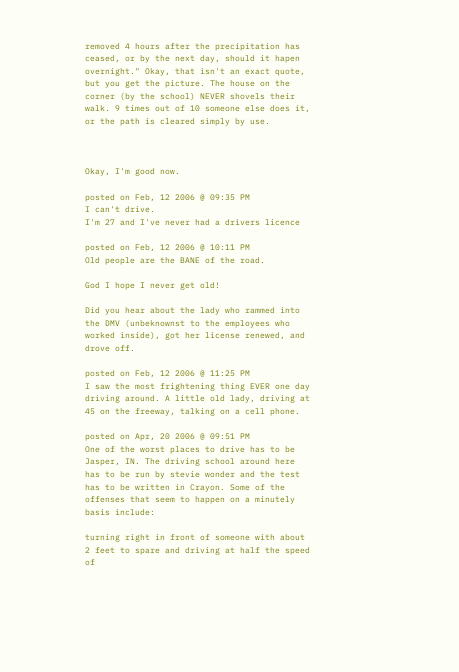removed 4 hours after the precipitation has ceased, or by the next day, should it hapen overnight." Okay, that isn't an exact quote, but you get the picture. The house on the corner (by the school) NEVER shovels their walk. 9 times out of 10 someone else does it, or the path is cleared simply by use.



Okay, I'm good now.

posted on Feb, 12 2006 @ 09:35 PM
I can't drive.
I'm 27 and I've never had a drivers licence

posted on Feb, 12 2006 @ 10:11 PM
Old people are the BANE of the road.

God I hope I never get old!

Did you hear about the lady who rammed into the DMV (unbeknownst to the employees who worked inside), got her license renewed, and drove off.

posted on Feb, 12 2006 @ 11:25 PM
I saw the most frightening thing EVER one day driving around. A little old lady, driving at 45 on the freeway, talking on a cell phone.

posted on Apr, 20 2006 @ 09:51 PM
One of the worst places to drive has to be Jasper, IN. The driving school around here has to be run by stevie wonder and the test has to be written in Crayon. Some of the offenses that seem to happen on a minutely basis include:

turning right in front of someone with about 2 feet to spare and driving at half the speed of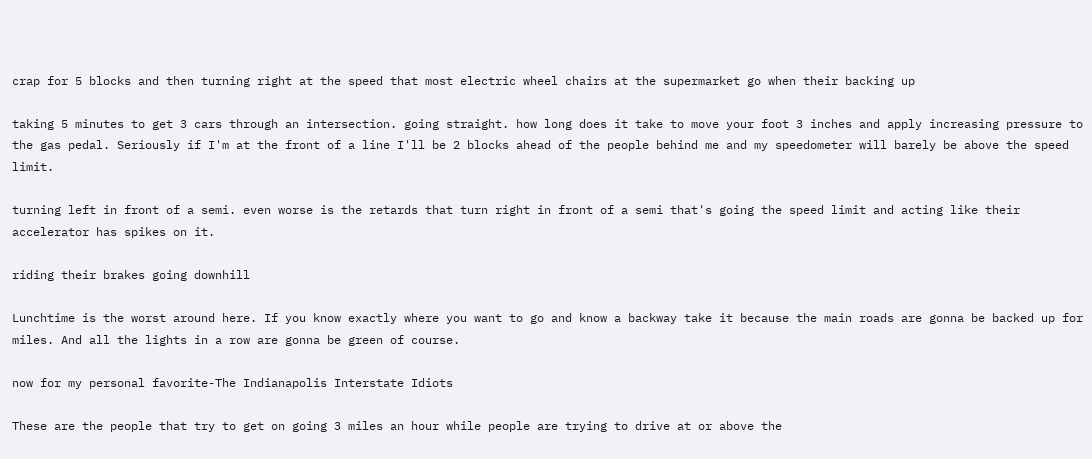crap for 5 blocks and then turning right at the speed that most electric wheel chairs at the supermarket go when their backing up

taking 5 minutes to get 3 cars through an intersection. going straight. how long does it take to move your foot 3 inches and apply increasing pressure to the gas pedal. Seriously if I'm at the front of a line I'll be 2 blocks ahead of the people behind me and my speedometer will barely be above the speed limit.

turning left in front of a semi. even worse is the retards that turn right in front of a semi that's going the speed limit and acting like their accelerator has spikes on it.

riding their brakes going downhill

Lunchtime is the worst around here. If you know exactly where you want to go and know a backway take it because the main roads are gonna be backed up for miles. And all the lights in a row are gonna be green of course.

now for my personal favorite-The Indianapolis Interstate Idiots

These are the people that try to get on going 3 miles an hour while people are trying to drive at or above the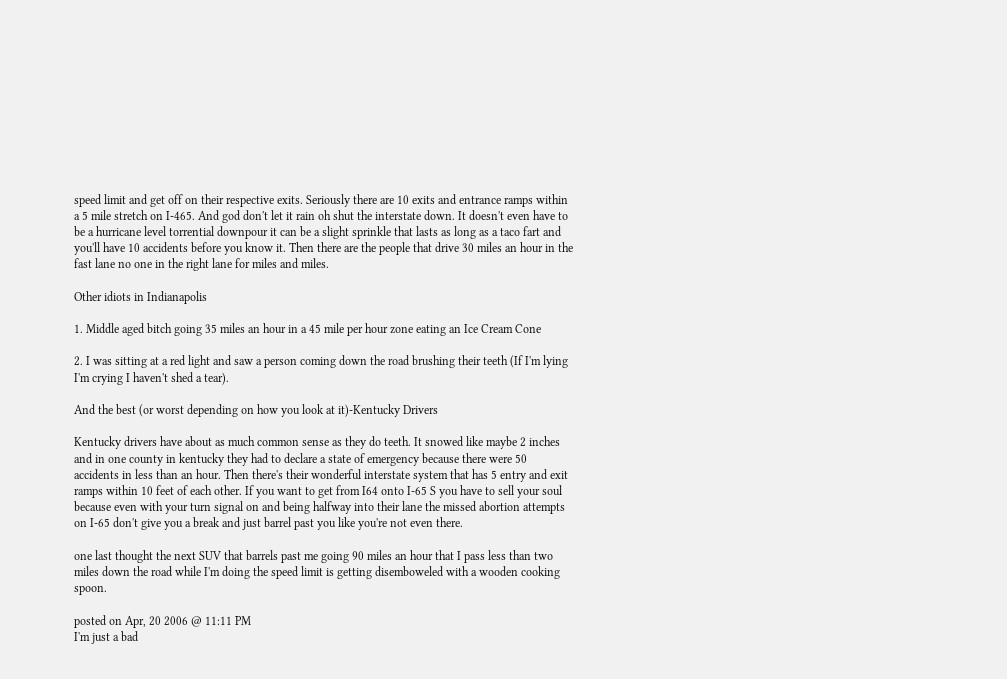speed limit and get off on their respective exits. Seriously there are 10 exits and entrance ramps within a 5 mile stretch on I-465. And god don't let it rain oh shut the interstate down. It doesn't even have to be a hurricane level torrential downpour it can be a slight sprinkle that lasts as long as a taco fart and you'll have 10 accidents before you know it. Then there are the people that drive 30 miles an hour in the fast lane no one in the right lane for miles and miles.

Other idiots in Indianapolis

1. Middle aged bitch going 35 miles an hour in a 45 mile per hour zone eating an Ice Cream Cone

2. I was sitting at a red light and saw a person coming down the road brushing their teeth (If I'm lying I'm crying I haven't shed a tear).

And the best (or worst depending on how you look at it)-Kentucky Drivers

Kentucky drivers have about as much common sense as they do teeth. It snowed like maybe 2 inches and in one county in kentucky they had to declare a state of emergency because there were 50 accidents in less than an hour. Then there's their wonderful interstate system that has 5 entry and exit ramps within 10 feet of each other. If you want to get from I64 onto I-65 S you have to sell your soul because even with your turn signal on and being halfway into their lane the missed abortion attempts on I-65 don't give you a break and just barrel past you like you're not even there.

one last thought the next SUV that barrels past me going 90 miles an hour that I pass less than two miles down the road while I'm doing the speed limit is getting disemboweled with a wooden cooking spoon.

posted on Apr, 20 2006 @ 11:11 PM
I'm just a bad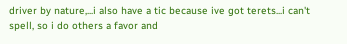driver by nature,...i also have a tic because ive got terets...i can't spell, so i do others a favor and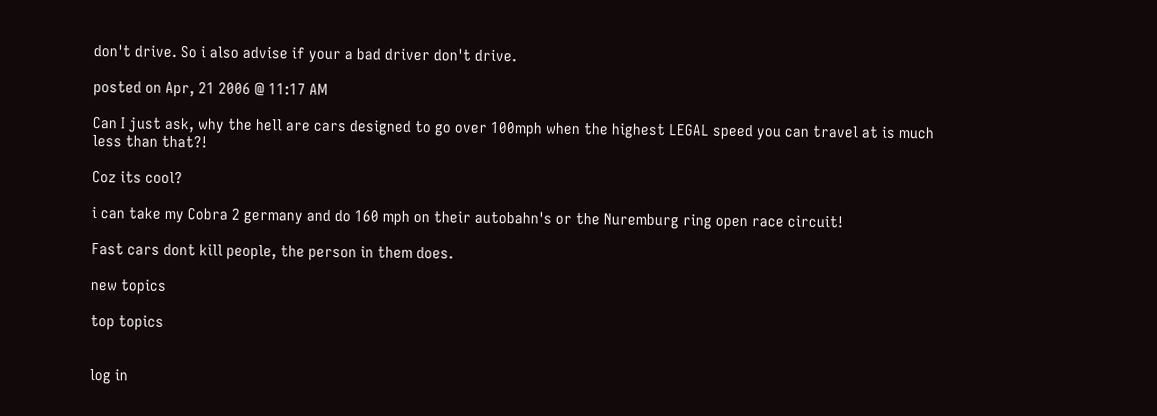don't drive. So i also advise if your a bad driver don't drive.

posted on Apr, 21 2006 @ 11:17 AM

Can I just ask, why the hell are cars designed to go over 100mph when the highest LEGAL speed you can travel at is much less than that?!

Coz its cool?

i can take my Cobra 2 germany and do 160 mph on their autobahn's or the Nuremburg ring open race circuit!

Fast cars dont kill people, the person in them does.

new topics

top topics


log in